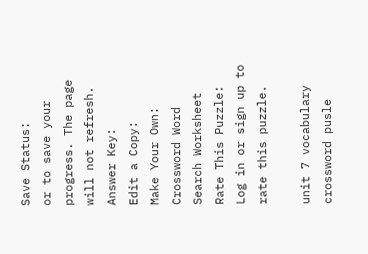Save Status:
or to save your progress. The page will not refresh.
Answer Key:
Edit a Copy:
Make Your Own:
Crossword Word Search Worksheet
Rate This Puzzle:
Log in or sign up to rate this puzzle.

unit 7 vocabulary crossword pusle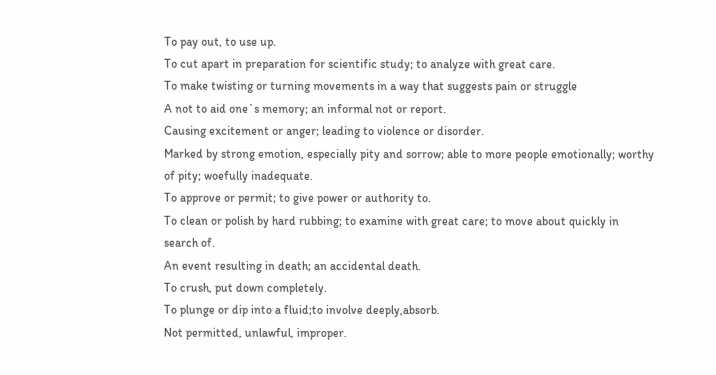To pay out, to use up.
To cut apart in preparation for scientific study; to analyze with great care.
To make twisting or turning movements in a way that suggests pain or struggle
A not to aid one`s memory; an informal not or report.
Causing excitement or anger; leading to violence or disorder.
Marked by strong emotion, especially pity and sorrow; able to more people emotionally; worthy of pity; woefully inadequate.
To approve or permit; to give power or authority to.
To clean or polish by hard rubbing; to examine with great care; to move about quickly in search of.
An event resulting in death; an accidental death.
To crush, put down completely.
To plunge or dip into a fluid;to involve deeply,absorb.
Not permitted, unlawful, improper.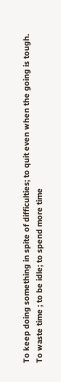To keep doing something in spite of difficulties; to quit even when the going is tough.
To waste time ; to be idle; to spend more time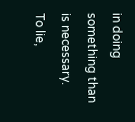in doing something than is necessary.
To lie,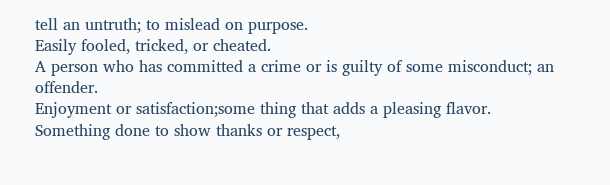tell an untruth; to mislead on purpose.
Easily fooled, tricked, or cheated.
A person who has committed a crime or is guilty of some misconduct; an offender.
Enjoyment or satisfaction;some thing that adds a pleasing flavor.
Something done to show thanks or respect,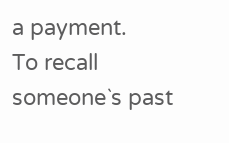a payment.
To recall someone`s past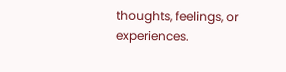thoughts, feelings, or experiences.